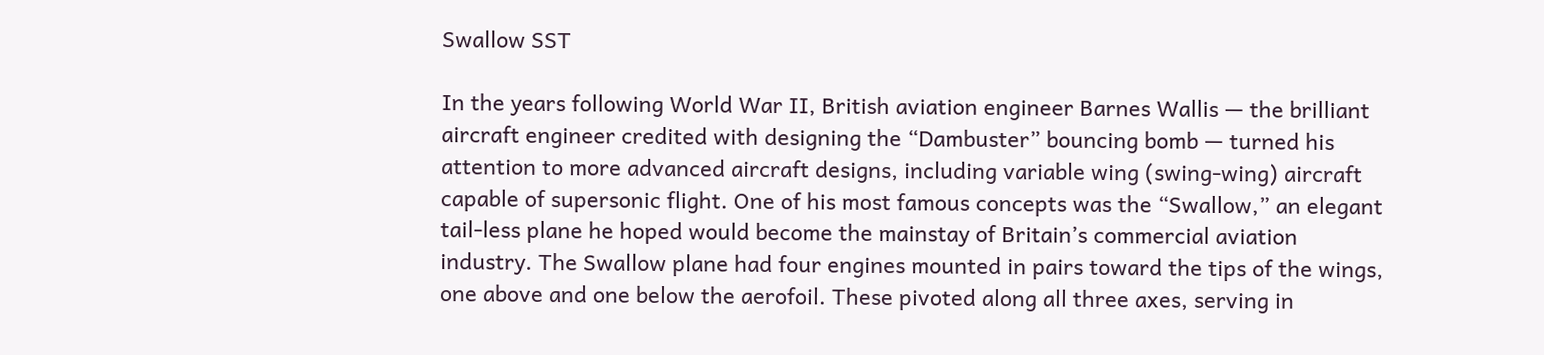Swallow SST

In the years following World War II, British aviation engineer Barnes Wallis — the brilliant aircraft engineer credited with designing the “Dambuster” bouncing bomb — turned his attention to more advanced aircraft designs, including variable wing (swing-wing) aircraft capable of supersonic flight. One of his most famous concepts was the “Swallow,” an elegant tail-less plane he hoped would become the mainstay of Britain’s commercial aviation industry. The Swallow plane had four engines mounted in pairs toward the tips of the wings, one above and one below the aerofoil. These pivoted along all three axes, serving in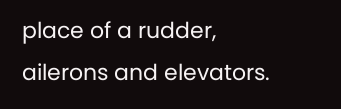place of a rudder, ailerons and elevators.